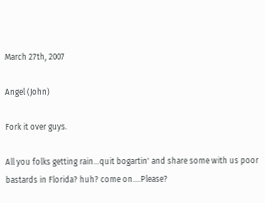March 27th, 2007

Angel (John)

Fork it over guys.

All you folks getting rain...quit bogartin' and share some with us poor bastards in Florida? huh? come on....Please?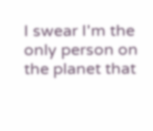I swear I'm the only person on the planet that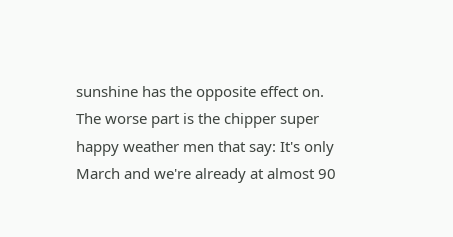sunshine has the opposite effect on. The worse part is the chipper super happy weather men that say: It's only March and we're already at almost 90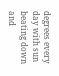degrees every day with sun beating down and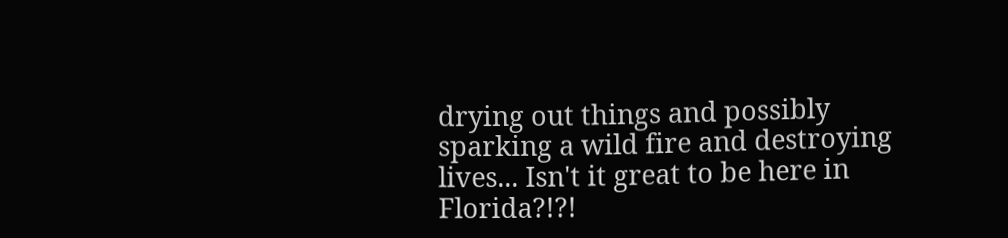drying out things and possibly sparking a wild fire and destroying lives... Isn't it great to be here in Florida?!?!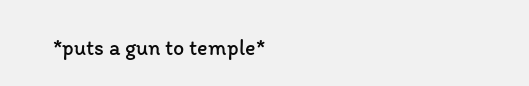*puts a gun to temple*